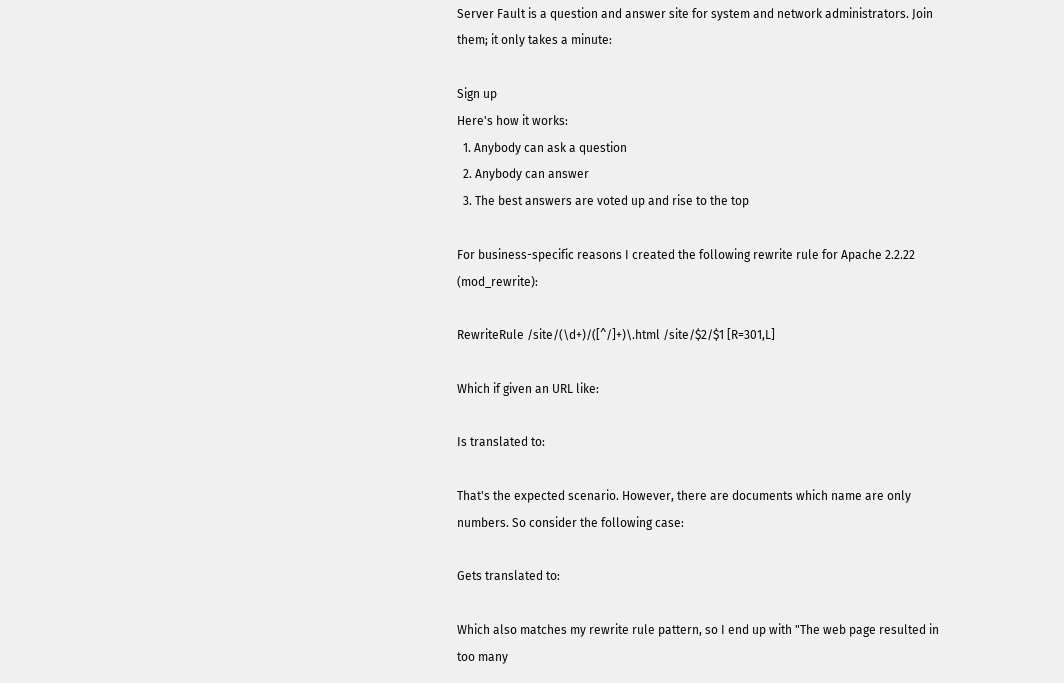Server Fault is a question and answer site for system and network administrators. Join them; it only takes a minute:

Sign up
Here's how it works:
  1. Anybody can ask a question
  2. Anybody can answer
  3. The best answers are voted up and rise to the top

For business-specific reasons I created the following rewrite rule for Apache 2.2.22 (mod_rewrite):

RewriteRule /site/(\d+)/([^/]+)\.html /site/$2/$1 [R=301,L]

Which if given an URL like:

Is translated to:

That's the expected scenario. However, there are documents which name are only numbers. So consider the following case:

Gets translated to:

Which also matches my rewrite rule pattern, so I end up with "The web page resulted in too many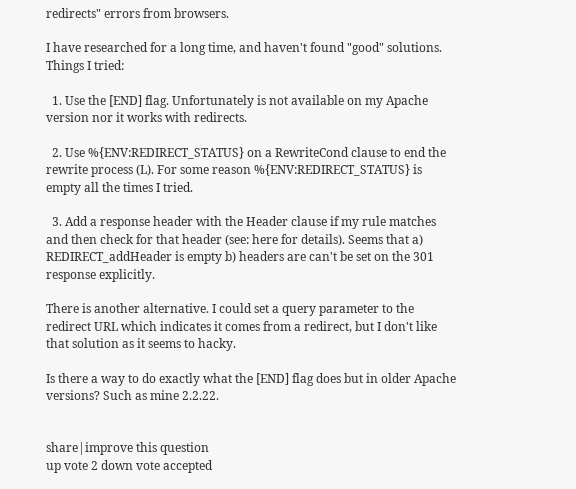redirects" errors from browsers.

I have researched for a long time, and haven't found "good" solutions. Things I tried:

  1. Use the [END] flag. Unfortunately is not available on my Apache version nor it works with redirects.

  2. Use %{ENV:REDIRECT_STATUS} on a RewriteCond clause to end the rewrite process (L). For some reason %{ENV:REDIRECT_STATUS} is empty all the times I tried.

  3. Add a response header with the Header clause if my rule matches and then check for that header (see: here for details). Seems that a) REDIRECT_addHeader is empty b) headers are can't be set on the 301 response explicitly.

There is another alternative. I could set a query parameter to the redirect URL which indicates it comes from a redirect, but I don't like that solution as it seems to hacky.

Is there a way to do exactly what the [END] flag does but in older Apache versions? Such as mine 2.2.22.


share|improve this question
up vote 2 down vote accepted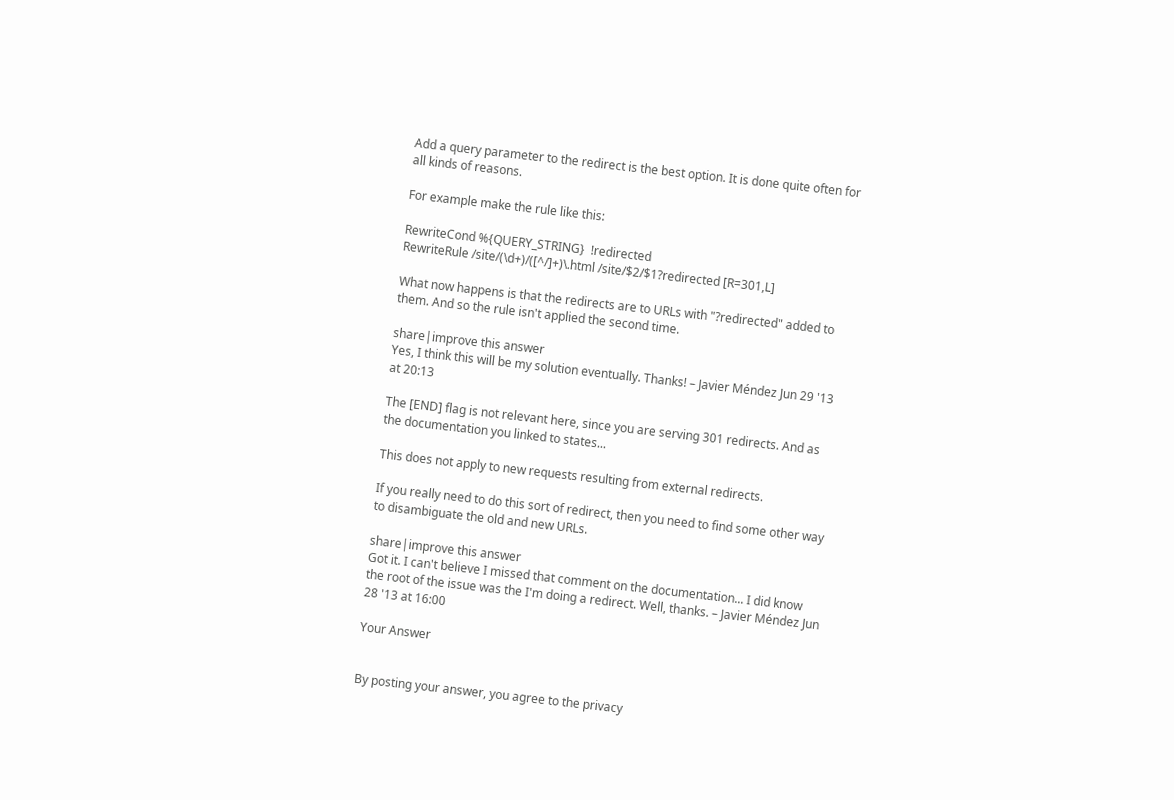Add a query parameter to the redirect is the best option. It is done quite often for all kinds of reasons.

For example make the rule like this:

RewriteCond %{QUERY_STRING}  !redirected
RewriteRule /site/(\d+)/([^/]+)\.html /site/$2/$1?redirected [R=301,L]

What now happens is that the redirects are to URLs with "?redirected" added to them. And so the rule isn't applied the second time.

share|improve this answer
Yes, I think this will be my solution eventually. Thanks! – Javier Méndez Jun 29 '13 at 20:13

The [END] flag is not relevant here, since you are serving 301 redirects. And as the documentation you linked to states...

This does not apply to new requests resulting from external redirects.

If you really need to do this sort of redirect, then you need to find some other way to disambiguate the old and new URLs.

share|improve this answer
Got it. I can't believe I missed that comment on the documentation... I did know the root of the issue was the I'm doing a redirect. Well, thanks. – Javier Méndez Jun 28 '13 at 16:00

Your Answer


By posting your answer, you agree to the privacy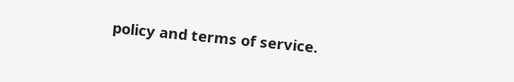policy and terms of service.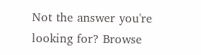Not the answer you're looking for? Browse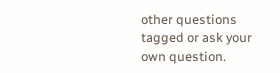other questions tagged or ask your own question.